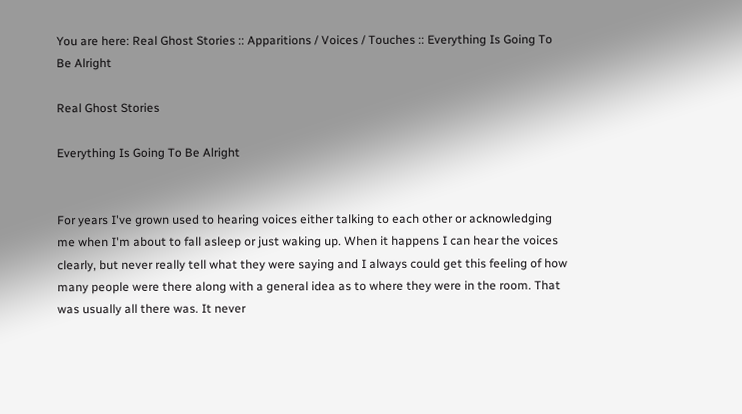You are here: Real Ghost Stories :: Apparitions / Voices / Touches :: Everything Is Going To Be Alright

Real Ghost Stories

Everything Is Going To Be Alright


For years I've grown used to hearing voices either talking to each other or acknowledging me when I'm about to fall asleep or just waking up. When it happens I can hear the voices clearly, but never really tell what they were saying and I always could get this feeling of how many people were there along with a general idea as to where they were in the room. That was usually all there was. It never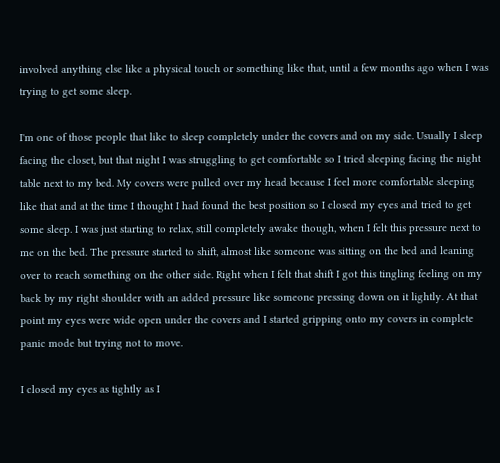involved anything else like a physical touch or something like that, until a few months ago when I was trying to get some sleep.

I'm one of those people that like to sleep completely under the covers and on my side. Usually I sleep facing the closet, but that night I was struggling to get comfortable so I tried sleeping facing the night table next to my bed. My covers were pulled over my head because I feel more comfortable sleeping like that and at the time I thought I had found the best position so I closed my eyes and tried to get some sleep. I was just starting to relax, still completely awake though, when I felt this pressure next to me on the bed. The pressure started to shift, almost like someone was sitting on the bed and leaning over to reach something on the other side. Right when I felt that shift I got this tingling feeling on my back by my right shoulder with an added pressure like someone pressing down on it lightly. At that point my eyes were wide open under the covers and I started gripping onto my covers in complete panic mode but trying not to move.

I closed my eyes as tightly as I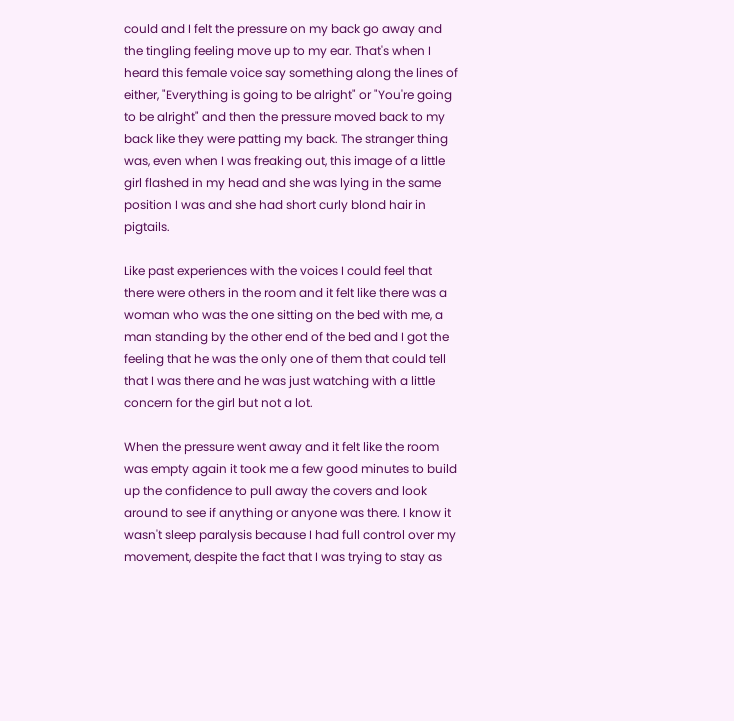could and I felt the pressure on my back go away and the tingling feeling move up to my ear. That's when I heard this female voice say something along the lines of either, "Everything is going to be alright" or "You're going to be alright" and then the pressure moved back to my back like they were patting my back. The stranger thing was, even when I was freaking out, this image of a little girl flashed in my head and she was lying in the same position I was and she had short curly blond hair in pigtails.

Like past experiences with the voices I could feel that there were others in the room and it felt like there was a woman who was the one sitting on the bed with me, a man standing by the other end of the bed and I got the feeling that he was the only one of them that could tell that I was there and he was just watching with a little concern for the girl but not a lot.

When the pressure went away and it felt like the room was empty again it took me a few good minutes to build up the confidence to pull away the covers and look around to see if anything or anyone was there. I know it wasn't sleep paralysis because I had full control over my movement, despite the fact that I was trying to stay as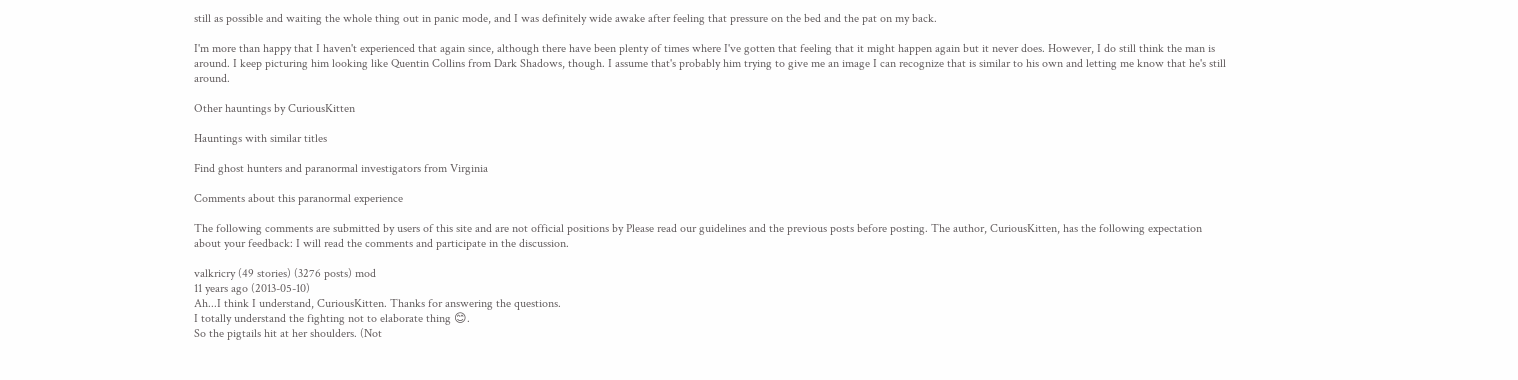still as possible and waiting the whole thing out in panic mode, and I was definitely wide awake after feeling that pressure on the bed and the pat on my back.

I'm more than happy that I haven't experienced that again since, although there have been plenty of times where I've gotten that feeling that it might happen again but it never does. However, I do still think the man is around. I keep picturing him looking like Quentin Collins from Dark Shadows, though. I assume that's probably him trying to give me an image I can recognize that is similar to his own and letting me know that he's still around.

Other hauntings by CuriousKitten

Hauntings with similar titles

Find ghost hunters and paranormal investigators from Virginia

Comments about this paranormal experience

The following comments are submitted by users of this site and are not official positions by Please read our guidelines and the previous posts before posting. The author, CuriousKitten, has the following expectation about your feedback: I will read the comments and participate in the discussion.

valkricry (49 stories) (3276 posts) mod
11 years ago (2013-05-10)
Ah...I think I understand, CuriousKitten. Thanks for answering the questions.
I totally understand the fighting not to elaborate thing 😊.
So the pigtails hit at her shoulders. (Not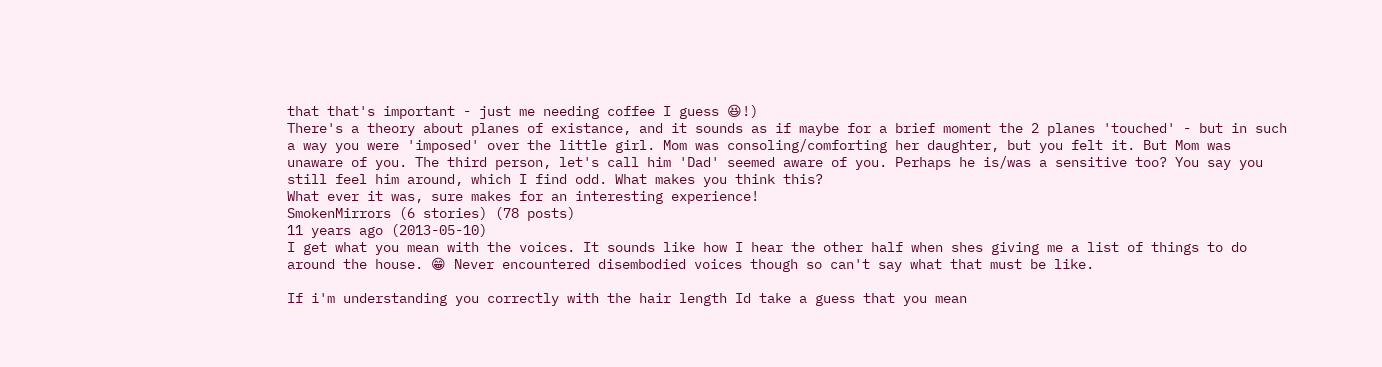that that's important - just me needing coffee I guess 😆!)
There's a theory about planes of existance, and it sounds as if maybe for a brief moment the 2 planes 'touched' - but in such a way you were 'imposed' over the little girl. Mom was consoling/comforting her daughter, but you felt it. But Mom was unaware of you. The third person, let's call him 'Dad' seemed aware of you. Perhaps he is/was a sensitive too? You say you still feel him around, which I find odd. What makes you think this?
What ever it was, sure makes for an interesting experience!
SmokenMirrors (6 stories) (78 posts)
11 years ago (2013-05-10)
I get what you mean with the voices. It sounds like how I hear the other half when shes giving me a list of things to do around the house. 😁 Never encountered disembodied voices though so can't say what that must be like.

If i'm understanding you correctly with the hair length Id take a guess that you mean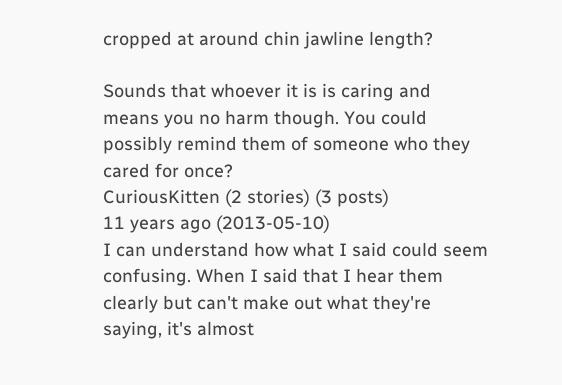cropped at around chin jawline length?

Sounds that whoever it is is caring and means you no harm though. You could possibly remind them of someone who they cared for once?
CuriousKitten (2 stories) (3 posts)
11 years ago (2013-05-10)
I can understand how what I said could seem confusing. When I said that I hear them clearly but can't make out what they're saying, it's almost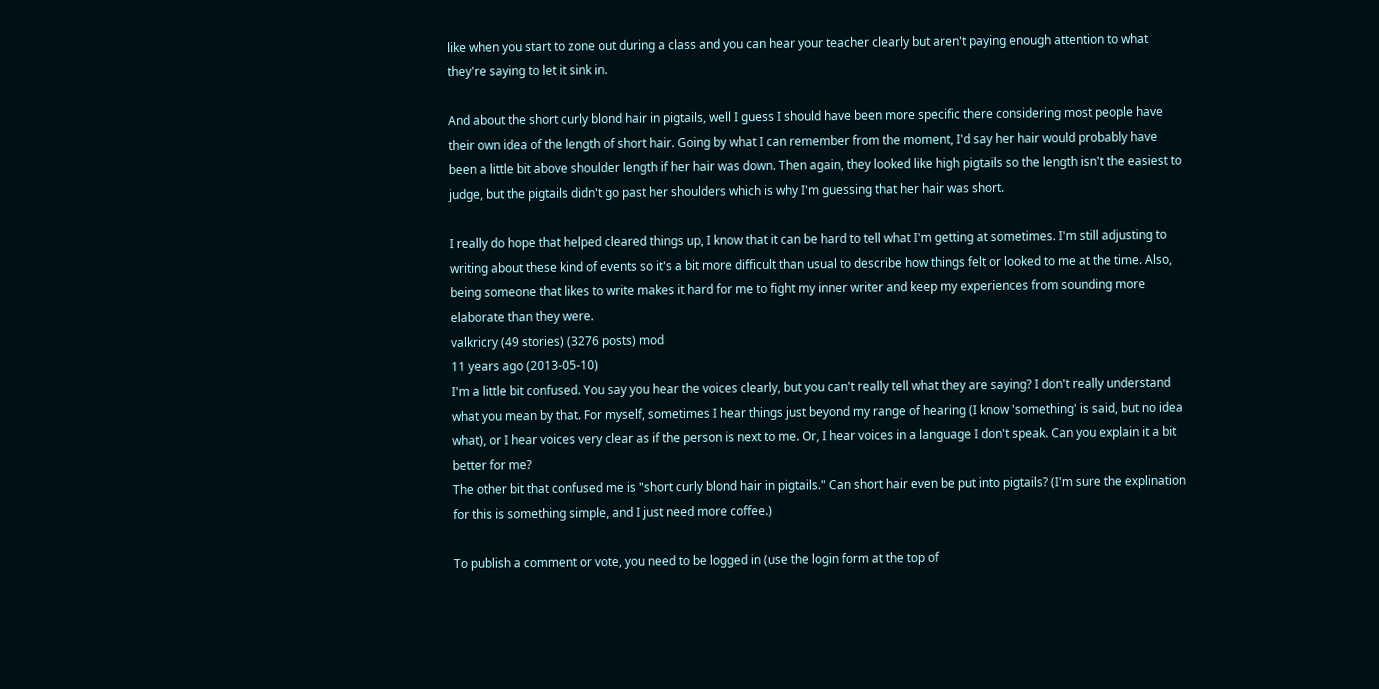like when you start to zone out during a class and you can hear your teacher clearly but aren't paying enough attention to what they're saying to let it sink in.

And about the short curly blond hair in pigtails, well I guess I should have been more specific there considering most people have their own idea of the length of short hair. Going by what I can remember from the moment, I'd say her hair would probably have been a little bit above shoulder length if her hair was down. Then again, they looked like high pigtails so the length isn't the easiest to judge, but the pigtails didn't go past her shoulders which is why I'm guessing that her hair was short.

I really do hope that helped cleared things up, I know that it can be hard to tell what I'm getting at sometimes. I'm still adjusting to writing about these kind of events so it's a bit more difficult than usual to describe how things felt or looked to me at the time. Also, being someone that likes to write makes it hard for me to fight my inner writer and keep my experiences from sounding more elaborate than they were.
valkricry (49 stories) (3276 posts) mod
11 years ago (2013-05-10)
I'm a little bit confused. You say you hear the voices clearly, but you can't really tell what they are saying? I don't really understand what you mean by that. For myself, sometimes I hear things just beyond my range of hearing (I know 'something' is said, but no idea what), or I hear voices very clear as if the person is next to me. Or, I hear voices in a language I don't speak. Can you explain it a bit better for me?
The other bit that confused me is "short curly blond hair in pigtails." Can short hair even be put into pigtails? (I'm sure the explination for this is something simple, and I just need more coffee.)

To publish a comment or vote, you need to be logged in (use the login form at the top of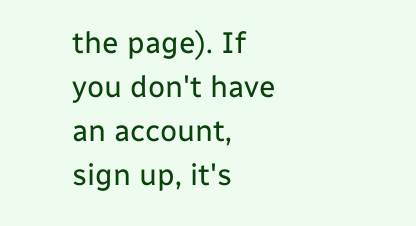the page). If you don't have an account, sign up, it's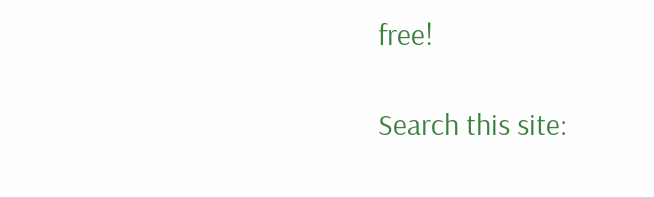free!

Search this site: